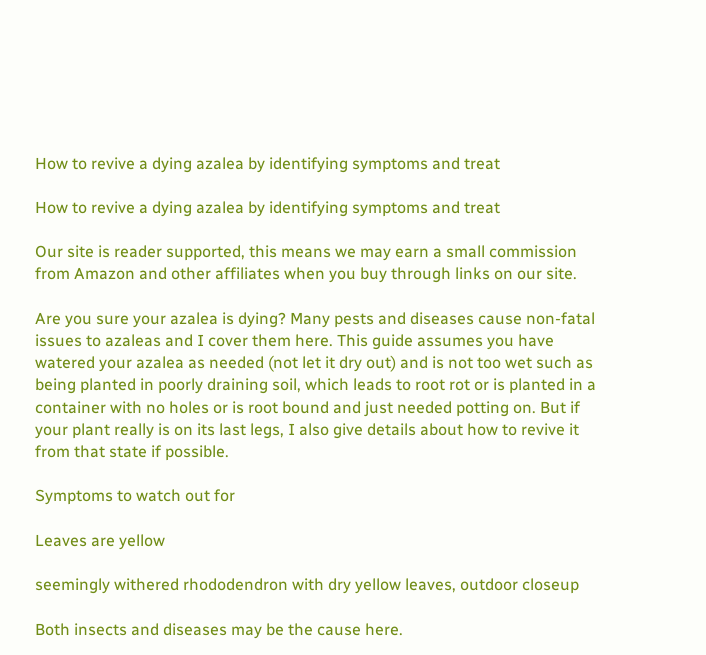How to revive a dying azalea by identifying symptoms and treat

How to revive a dying azalea by identifying symptoms and treat

Our site is reader supported, this means we may earn a small commission from Amazon and other affiliates when you buy through links on our site.

Are you sure your azalea is dying? Many pests and diseases cause non-fatal issues to azaleas and I cover them here. This guide assumes you have watered your azalea as needed (not let it dry out) and is not too wet such as being planted in poorly draining soil, which leads to root rot or is planted in a container with no holes or is root bound and just needed potting on. But if your plant really is on its last legs, I also give details about how to revive it from that state if possible.

Symptoms to watch out for

Leaves are yellow

seemingly withered rhododendron with dry yellow leaves, outdoor closeup

Both insects and diseases may be the cause here.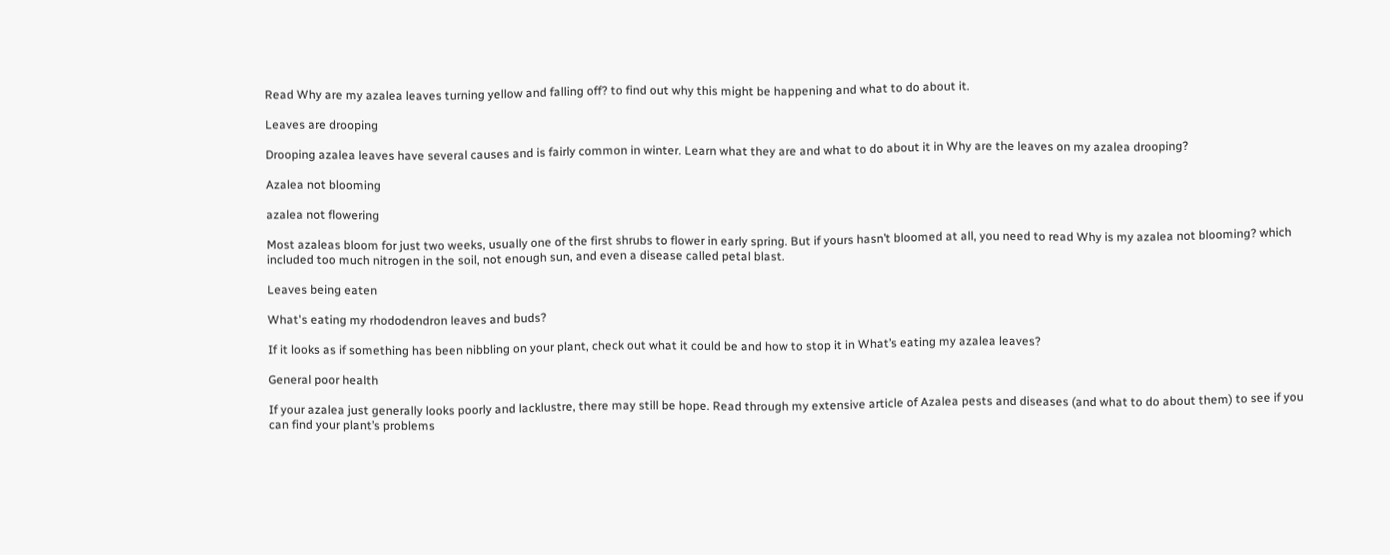Read Why are my azalea leaves turning yellow and falling off? to find out why this might be happening and what to do about it.

Leaves are drooping

Drooping azalea leaves have several causes and is fairly common in winter. Learn what they are and what to do about it in Why are the leaves on my azalea drooping?

Azalea not blooming

azalea not flowering

Most azaleas bloom for just two weeks, usually one of the first shrubs to flower in early spring. But if yours hasn’t bloomed at all, you need to read Why is my azalea not blooming? which included too much nitrogen in the soil, not enough sun, and even a disease called petal blast.

Leaves being eaten

What's eating my rhododendron leaves and buds?

If it looks as if something has been nibbling on your plant, check out what it could be and how to stop it in What’s eating my azalea leaves?

General poor health

If your azalea just generally looks poorly and lacklustre, there may still be hope. Read through my extensive article of Azalea pests and diseases (and what to do about them) to see if you can find your plant’s problems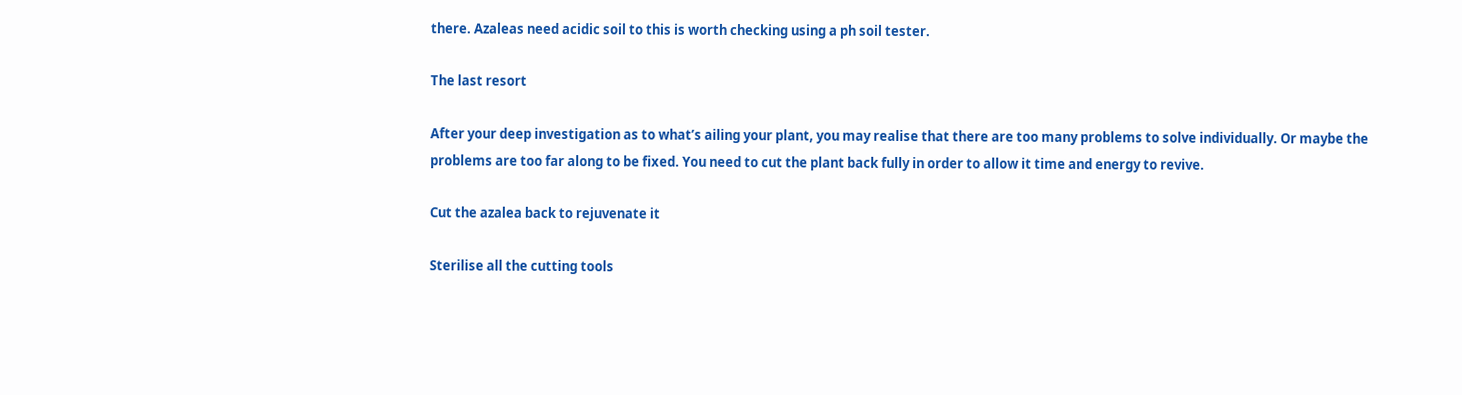there. Azaleas need acidic soil to this is worth checking using a ph soil tester.

The last resort

After your deep investigation as to what’s ailing your plant, you may realise that there are too many problems to solve individually. Or maybe the problems are too far along to be fixed. You need to cut the plant back fully in order to allow it time and energy to revive.

Cut the azalea back to rejuvenate it

Sterilise all the cutting tools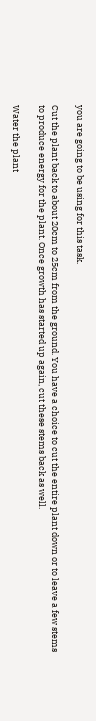you are going to be using for this task.

Cut the plant back to about 20cm to 25cm from the ground. You have a choice to cut the entire plant down or to leave a few stems to produce energy for the plant. Once growth has started up again, cut these stems back as well.

Water the plant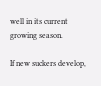well in its current growing season.

If new suckers develop,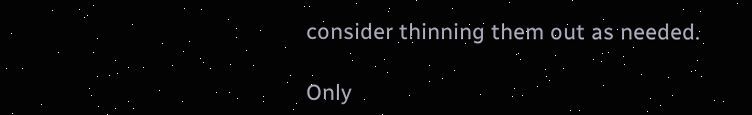consider thinning them out as needed.

Only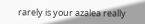rarely is your azalea really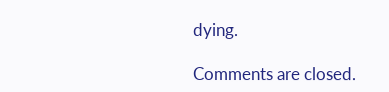dying.

Comments are closed.